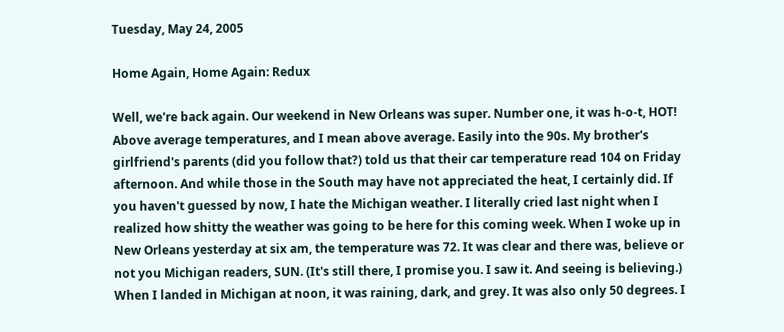Tuesday, May 24, 2005

Home Again, Home Again: Redux

Well, we're back again. Our weekend in New Orleans was super. Number one, it was h-o-t, HOT! Above average temperatures, and I mean above average. Easily into the 90s. My brother's girlfriend's parents (did you follow that?) told us that their car temperature read 104 on Friday afternoon. And while those in the South may have not appreciated the heat, I certainly did. If you haven't guessed by now, I hate the Michigan weather. I literally cried last night when I realized how shitty the weather was going to be here for this coming week. When I woke up in New Orleans yesterday at six am, the temperature was 72. It was clear and there was, believe or not you Michigan readers, SUN. (It's still there, I promise you. I saw it. And seeing is believing.) When I landed in Michigan at noon, it was raining, dark, and grey. It was also only 50 degrees. I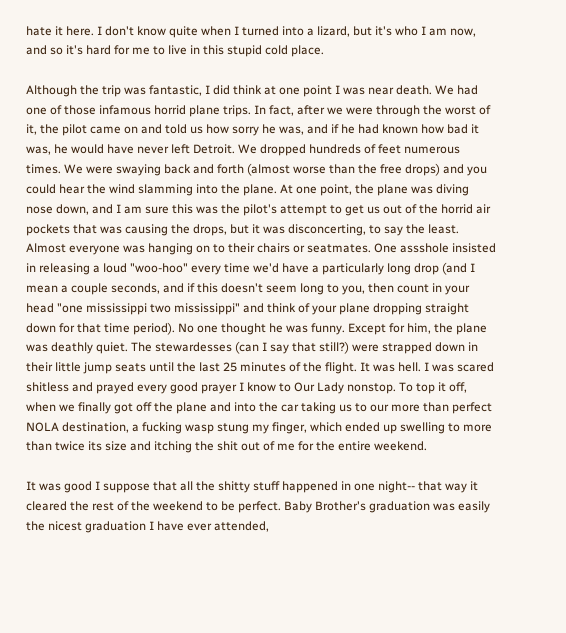hate it here. I don't know quite when I turned into a lizard, but it's who I am now, and so it's hard for me to live in this stupid cold place.

Although the trip was fantastic, I did think at one point I was near death. We had one of those infamous horrid plane trips. In fact, after we were through the worst of it, the pilot came on and told us how sorry he was, and if he had known how bad it was, he would have never left Detroit. We dropped hundreds of feet numerous times. We were swaying back and forth (almost worse than the free drops) and you could hear the wind slamming into the plane. At one point, the plane was diving nose down, and I am sure this was the pilot's attempt to get us out of the horrid air pockets that was causing the drops, but it was disconcerting, to say the least. Almost everyone was hanging on to their chairs or seatmates. One assshole insisted in releasing a loud "woo-hoo" every time we'd have a particularly long drop (and I mean a couple seconds, and if this doesn't seem long to you, then count in your head "one mississippi two mississippi" and think of your plane dropping straight down for that time period). No one thought he was funny. Except for him, the plane was deathly quiet. The stewardesses (can I say that still?) were strapped down in their little jump seats until the last 25 minutes of the flight. It was hell. I was scared shitless and prayed every good prayer I know to Our Lady nonstop. To top it off, when we finally got off the plane and into the car taking us to our more than perfect NOLA destination, a fucking wasp stung my finger, which ended up swelling to more than twice its size and itching the shit out of me for the entire weekend.

It was good I suppose that all the shitty stuff happened in one night-- that way it cleared the rest of the weekend to be perfect. Baby Brother's graduation was easily the nicest graduation I have ever attended,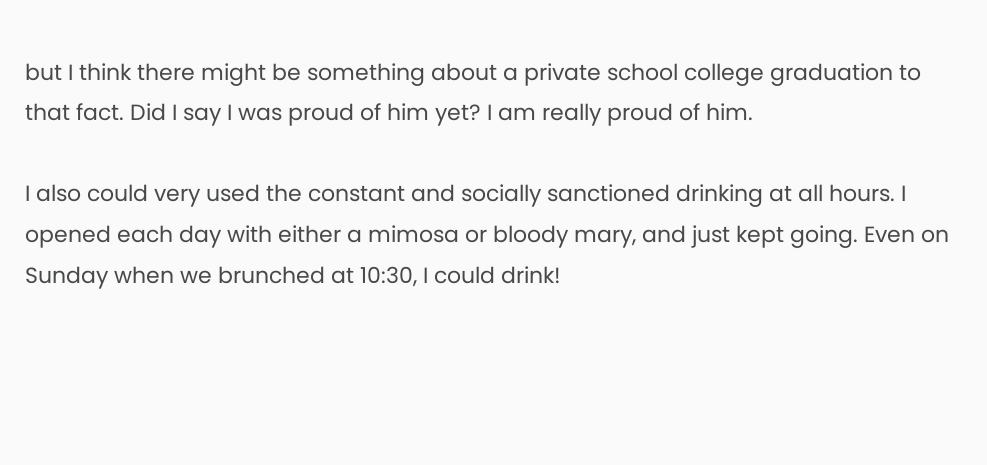but I think there might be something about a private school college graduation to that fact. Did I say I was proud of him yet? I am really proud of him.

I also could very used the constant and socially sanctioned drinking at all hours. I opened each day with either a mimosa or bloody mary, and just kept going. Even on Sunday when we brunched at 10:30, I could drink!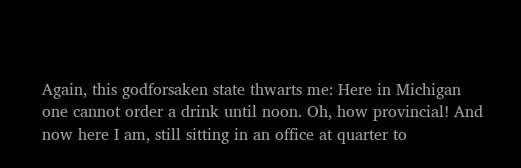Again, this godforsaken state thwarts me: Here in Michigan one cannot order a drink until noon. Oh, how provincial! And now here I am, still sitting in an office at quarter to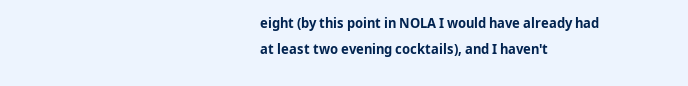eight (by this point in NOLA I would have already had at least two evening cocktails), and I haven't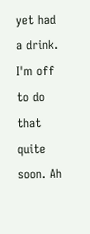yet had a drink. I'm off to do that quite soon. Ah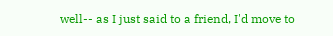well-- as I just said to a friend, I'd move to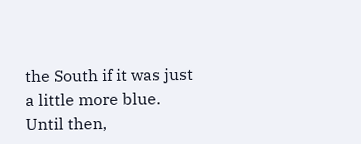the South if it was just a little more blue. Until then,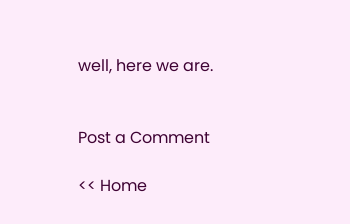well, here we are.


Post a Comment

<< Home